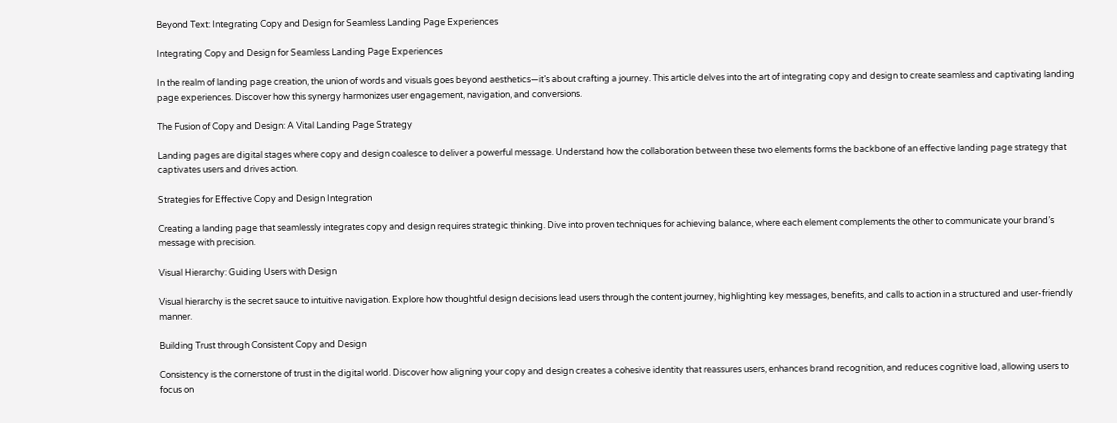Beyond Text: Integrating Copy and Design for Seamless Landing Page Experiences

Integrating Copy and Design for Seamless Landing Page Experiences

In the realm of landing page creation, the union of words and visuals goes beyond aesthetics—it’s about crafting a journey. This article delves into the art of integrating copy and design to create seamless and captivating landing page experiences. Discover how this synergy harmonizes user engagement, navigation, and conversions.

The Fusion of Copy and Design: A Vital Landing Page Strategy

Landing pages are digital stages where copy and design coalesce to deliver a powerful message. Understand how the collaboration between these two elements forms the backbone of an effective landing page strategy that captivates users and drives action.

Strategies for Effective Copy and Design Integration

Creating a landing page that seamlessly integrates copy and design requires strategic thinking. Dive into proven techniques for achieving balance, where each element complements the other to communicate your brand’s message with precision.

Visual Hierarchy: Guiding Users with Design

Visual hierarchy is the secret sauce to intuitive navigation. Explore how thoughtful design decisions lead users through the content journey, highlighting key messages, benefits, and calls to action in a structured and user-friendly manner.

Building Trust through Consistent Copy and Design

Consistency is the cornerstone of trust in the digital world. Discover how aligning your copy and design creates a cohesive identity that reassures users, enhances brand recognition, and reduces cognitive load, allowing users to focus on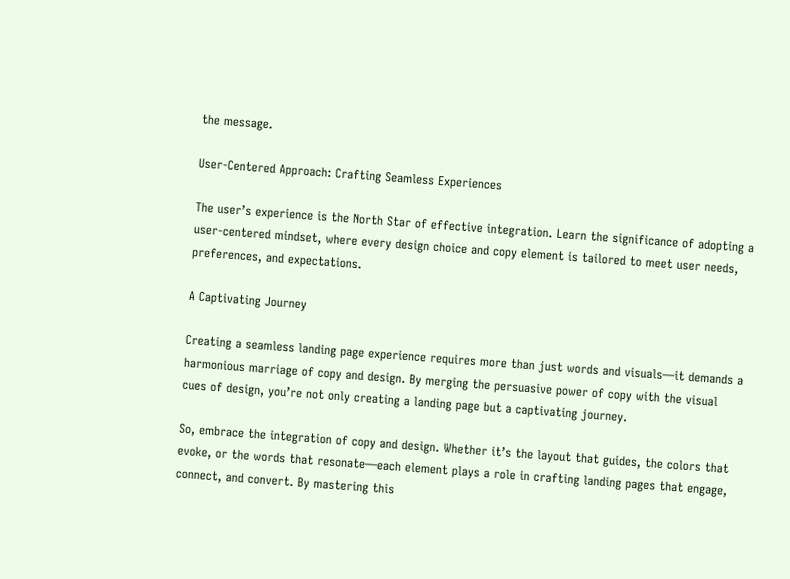the message.

User-Centered Approach: Crafting Seamless Experiences

The user’s experience is the North Star of effective integration. Learn the significance of adopting a user-centered mindset, where every design choice and copy element is tailored to meet user needs, preferences, and expectations.

A Captivating Journey

Creating a seamless landing page experience requires more than just words and visuals—it demands a harmonious marriage of copy and design. By merging the persuasive power of copy with the visual cues of design, you’re not only creating a landing page but a captivating journey.

So, embrace the integration of copy and design. Whether it’s the layout that guides, the colors that evoke, or the words that resonate—each element plays a role in crafting landing pages that engage, connect, and convert. By mastering this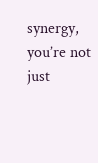synergy, you’re not just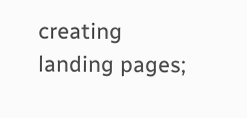creating landing pages;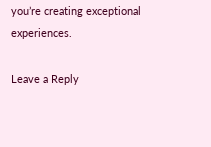you’re creating exceptional experiences.

Leave a Reply